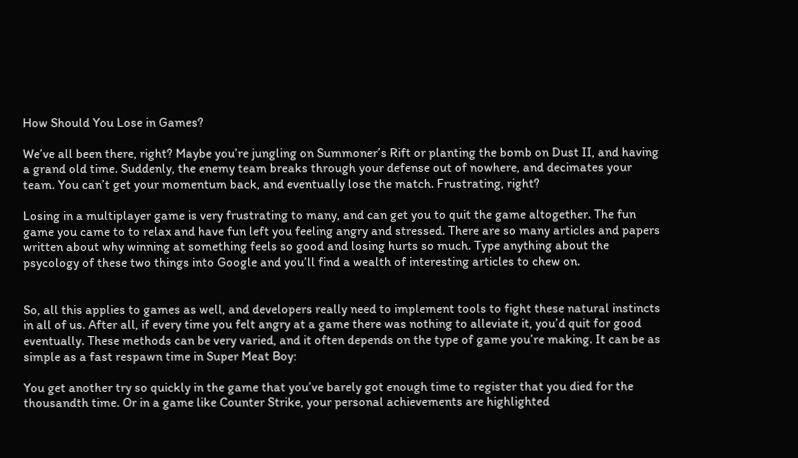How Should You Lose in Games?

We’ve all been there, right? Maybe you’re jungling on Summoner’s Rift or planting the bomb on Dust II, and having a grand old time. Suddenly, the enemy team breaks through your defense out of nowhere, and decimates your team. You can’t get your momentum back, and eventually lose the match. Frustrating, right?

Losing in a multiplayer game is very frustrating to many, and can get you to quit the game altogether. The fun game you came to to relax and have fun left you feeling angry and stressed. There are so many articles and papers written about why winning at something feels so good and losing hurts so much. Type anything about the psycology of these two things into Google and you’ll find a wealth of interesting articles to chew on.


So, all this applies to games as well, and developers really need to implement tools to fight these natural instincts in all of us. After all, if every time you felt angry at a game there was nothing to alleviate it, you’d quit for good eventually. These methods can be very varied, and it often depends on the type of game you’re making. It can be as simple as a fast respawn time in Super Meat Boy:

You get another try so quickly in the game that you’ve barely got enough time to register that you died for the thousandth time. Or in a game like Counter Strike, your personal achievements are highlighted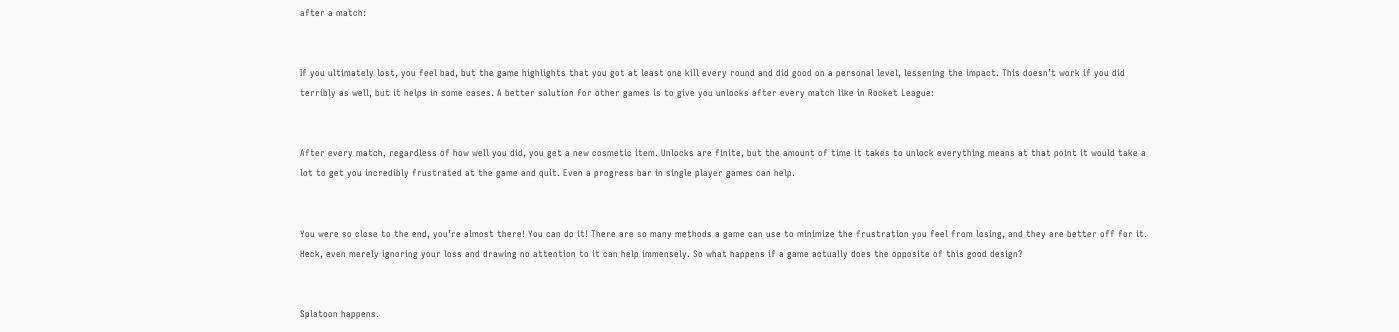after a match:


If you ultimately lost, you feel bad, but the game highlights that you got at least one kill every round and did good on a personal level, lessening the impact. This doesn’t work if you did terribly as well, but it helps in some cases. A better solution for other games is to give you unlocks after every match like in Rocket League:


After every match, regardless of how well you did, you get a new cosmetic item. Unlocks are finite, but the amount of time it takes to unlock everything means at that point it would take a lot to get you incredibly frustrated at the game and quit. Even a progress bar in single player games can help.


You were so close to the end, you’re almost there! You can do it! There are so many methods a game can use to minimize the frustration you feel from losing, and they are better off for it. Heck, even merely ignoring your loss and drawing no attention to it can help immensely. So what happens if a game actually does the opposite of this good design?


Splatoon happens.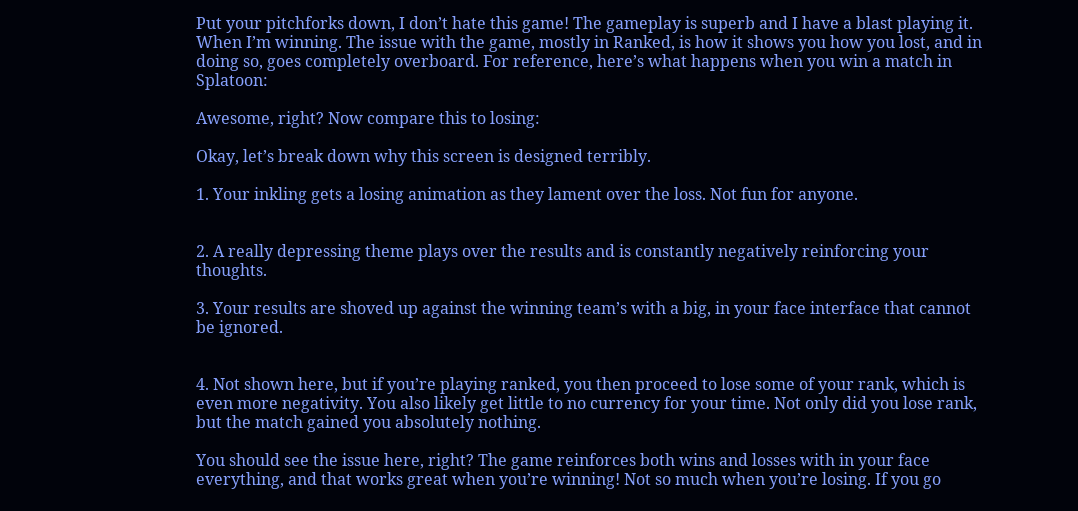Put your pitchforks down, I don’t hate this game! The gameplay is superb and I have a blast playing it. When I’m winning. The issue with the game, mostly in Ranked, is how it shows you how you lost, and in doing so, goes completely overboard. For reference, here’s what happens when you win a match in Splatoon:

Awesome, right? Now compare this to losing:

Okay, let’s break down why this screen is designed terribly.

1. Your inkling gets a losing animation as they lament over the loss. Not fun for anyone.


2. A really depressing theme plays over the results and is constantly negatively reinforcing your thoughts.

3. Your results are shoved up against the winning team’s with a big, in your face interface that cannot be ignored.


4. Not shown here, but if you’re playing ranked, you then proceed to lose some of your rank, which is even more negativity. You also likely get little to no currency for your time. Not only did you lose rank, but the match gained you absolutely nothing.

You should see the issue here, right? The game reinforces both wins and losses with in your face everything, and that works great when you’re winning! Not so much when you’re losing. If you go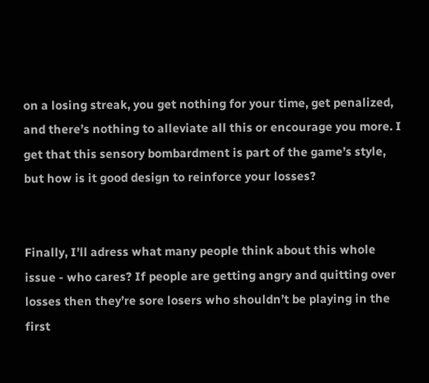on a losing streak, you get nothing for your time, get penalized, and there’s nothing to alleviate all this or encourage you more. I get that this sensory bombardment is part of the game’s style, but how is it good design to reinforce your losses?


Finally, I’ll adress what many people think about this whole issue - who cares? If people are getting angry and quitting over losses then they’re sore losers who shouldn’t be playing in the first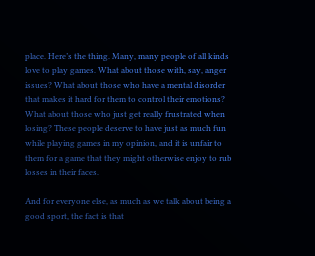place. Here’s the thing. Many, many people of all kinds love to play games. What about those with, say, anger issues? What about those who have a mental disorder that makes it hard for them to control their emotions? What about those who just get really frustrated when losing? These people deserve to have just as much fun while playing games in my opinion, and it is unfair to them for a game that they might otherwise enjoy to rub losses in their faces.

And for everyone else, as much as we talk about being a good sport, the fact is that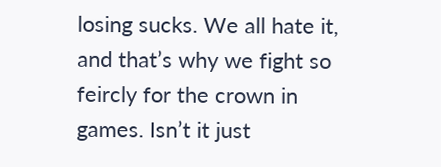losing sucks. We all hate it, and that’s why we fight so feircly for the crown in games. Isn’t it just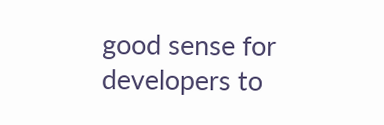good sense for developers to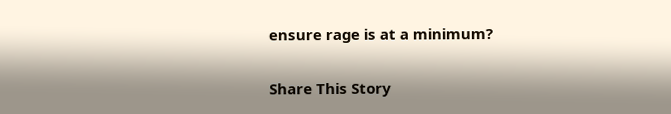ensure rage is at a minimum?

Share This Story